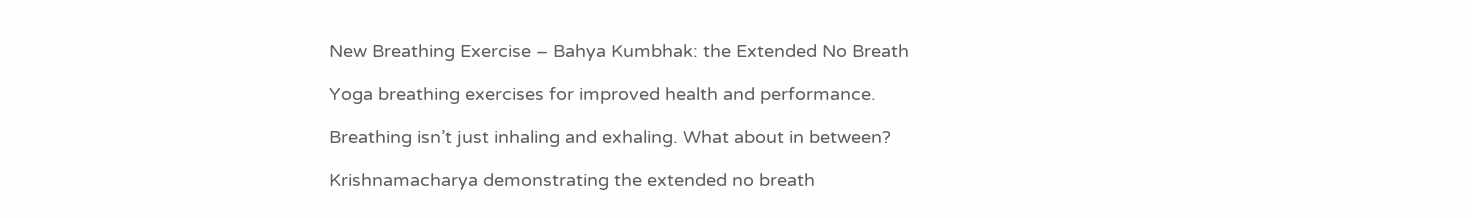New Breathing Exercise – Bahya Kumbhak: the Extended No Breath

Yoga breathing exercises for improved health and performance.

Breathing isn’t just inhaling and exhaling. What about in between?

Krishnamacharya demonstrating the extended no breath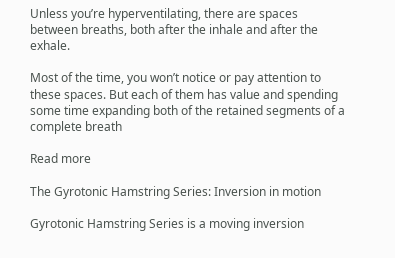Unless you’re hyperventilating, there are spaces between breaths, both after the inhale and after the exhale.

Most of the time, you won’t notice or pay attention to these spaces. But each of them has value and spending some time expanding both of the retained segments of a complete breath

Read more

The Gyrotonic Hamstring Series: Inversion in motion

Gyrotonic Hamstring Series is a moving inversion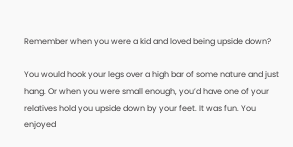Remember when you were a kid and loved being upside down?

You would hook your legs over a high bar of some nature and just hang. Or when you were small enough, you’d have one of your relatives hold you upside down by your feet. It was fun. You enjoyed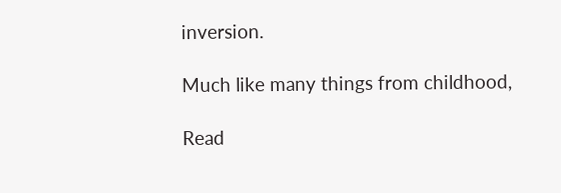inversion.

Much like many things from childhood,

Read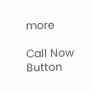more

Call Now Button